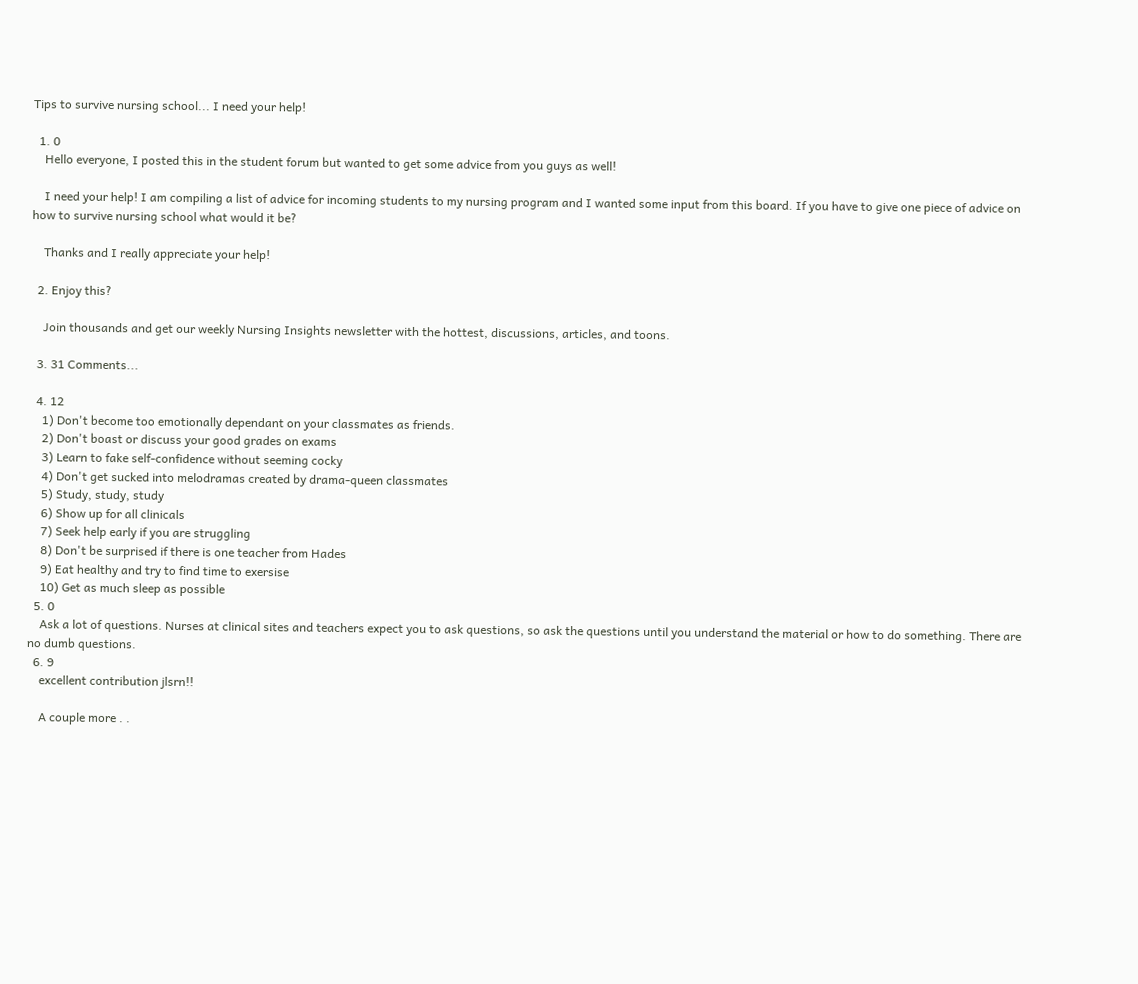Tips to survive nursing school... I need your help!

  1. 0
    Hello everyone, I posted this in the student forum but wanted to get some advice from you guys as well!

    I need your help! I am compiling a list of advice for incoming students to my nursing program and I wanted some input from this board. If you have to give one piece of advice on how to survive nursing school what would it be?

    Thanks and I really appreciate your help!

  2. Enjoy this?

    Join thousands and get our weekly Nursing Insights newsletter with the hottest, discussions, articles, and toons.

  3. 31 Comments...

  4. 12
    1) Don't become too emotionally dependant on your classmates as friends.
    2) Don't boast or discuss your good grades on exams
    3) Learn to fake self-confidence without seeming cocky
    4) Don't get sucked into melodramas created by drama-queen classmates
    5) Study, study, study
    6) Show up for all clinicals
    7) Seek help early if you are struggling
    8) Don't be surprised if there is one teacher from Hades
    9) Eat healthy and try to find time to exersise
    10) Get as much sleep as possible
  5. 0
    Ask a lot of questions. Nurses at clinical sites and teachers expect you to ask questions, so ask the questions until you understand the material or how to do something. There are no dumb questions.
  6. 9
    excellent contribution jlsrn!!

    A couple more . .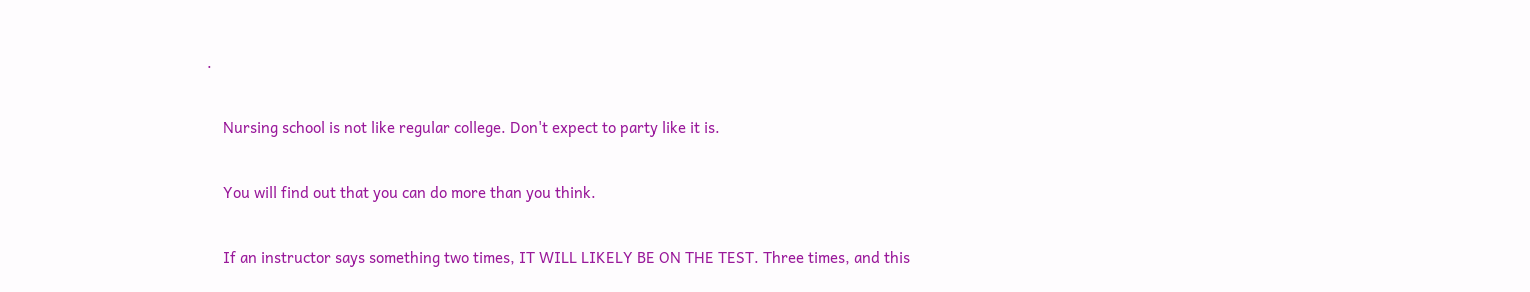.

    Nursing school is not like regular college. Don't expect to party like it is.

    You will find out that you can do more than you think.

    If an instructor says something two times, IT WILL LIKELY BE ON THE TEST. Three times, and this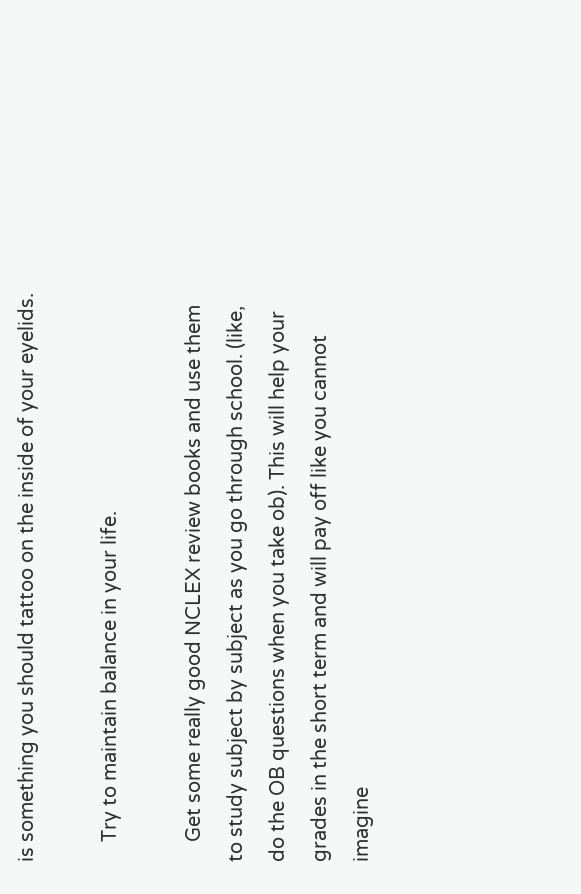is something you should tattoo on the inside of your eyelids.

    Try to maintain balance in your life.

    Get some really good NCLEX review books and use them to study subject by subject as you go through school. (like, do the OB questions when you take ob). This will help your grades in the short term and will pay off like you cannot imagine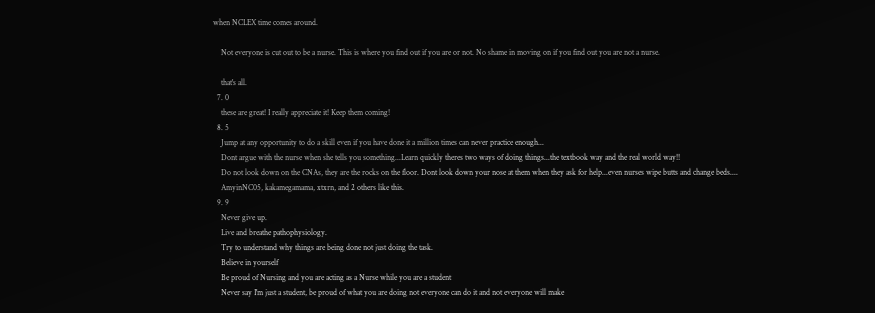when NCLEX time comes around.

    Not everyone is cut out to be a nurse. This is where you find out if you are or not. No shame in moving on if you find out you are not a nurse.

    that's all.
  7. 0
    these are great! I really appreciate it! Keep them coming!
  8. 5
    Jump at any opportunity to do a skill even if you have done it a million times can never practice enough...
    Dont argue with the nurse when she tells you something...Learn quickly theres two ways of doing things...the textbook way and the real world way!!
    Do not look down on the CNAs, they are the rocks on the floor. Dont look down your nose at them when they ask for help...even nurses wipe butts and change beds....
    AmyinNC05, kakamegamama, xtxrn, and 2 others like this.
  9. 9
    Never give up.
    Live and breathe pathophysiology.
    Try to understand why things are being done not just doing the task.
    Believe in yourself
    Be proud of Nursing and you are acting as a Nurse while you are a student
    Never say I'm just a student, be proud of what you are doing not everyone can do it and not everyone will make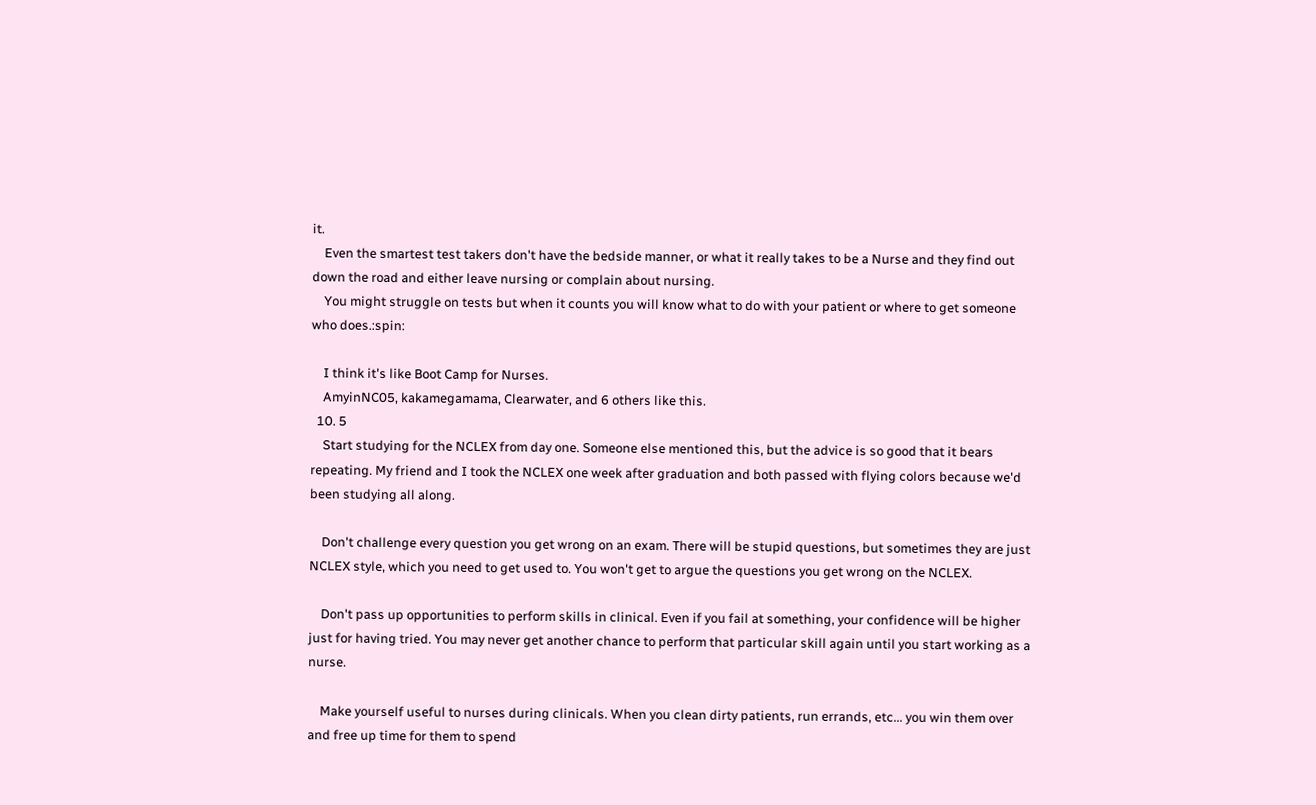it.
    Even the smartest test takers don't have the bedside manner, or what it really takes to be a Nurse and they find out down the road and either leave nursing or complain about nursing.
    You might struggle on tests but when it counts you will know what to do with your patient or where to get someone who does.:spin:

    I think it's like Boot Camp for Nurses.
    AmyinNC05, kakamegamama, Clearwater, and 6 others like this.
  10. 5
    Start studying for the NCLEX from day one. Someone else mentioned this, but the advice is so good that it bears repeating. My friend and I took the NCLEX one week after graduation and both passed with flying colors because we'd been studying all along.

    Don't challenge every question you get wrong on an exam. There will be stupid questions, but sometimes they are just NCLEX style, which you need to get used to. You won't get to argue the questions you get wrong on the NCLEX.

    Don't pass up opportunities to perform skills in clinical. Even if you fail at something, your confidence will be higher just for having tried. You may never get another chance to perform that particular skill again until you start working as a nurse.

    Make yourself useful to nurses during clinicals. When you clean dirty patients, run errands, etc... you win them over and free up time for them to spend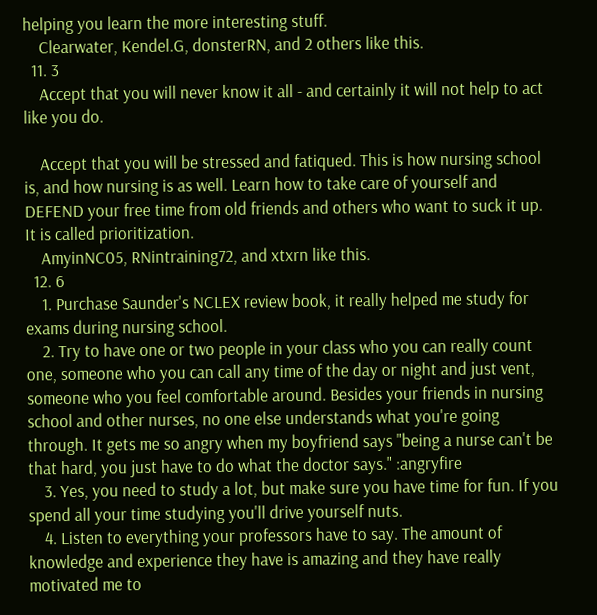helping you learn the more interesting stuff.
    Clearwater, Kendel.G, donsterRN, and 2 others like this.
  11. 3
    Accept that you will never know it all - and certainly it will not help to act like you do.

    Accept that you will be stressed and fatiqued. This is how nursing school is, and how nursing is as well. Learn how to take care of yourself and DEFEND your free time from old friends and others who want to suck it up. It is called prioritization.
    AmyinNC05, RNintraining72, and xtxrn like this.
  12. 6
    1. Purchase Saunder's NCLEX review book, it really helped me study for exams during nursing school.
    2. Try to have one or two people in your class who you can really count one, someone who you can call any time of the day or night and just vent, someone who you feel comfortable around. Besides your friends in nursing school and other nurses, no one else understands what you're going through. It gets me so angry when my boyfriend says "being a nurse can't be that hard, you just have to do what the doctor says." :angryfire
    3. Yes, you need to study a lot, but make sure you have time for fun. If you spend all your time studying you'll drive yourself nuts.
    4. Listen to everything your professors have to say. The amount of knowledge and experience they have is amazing and they have really motivated me to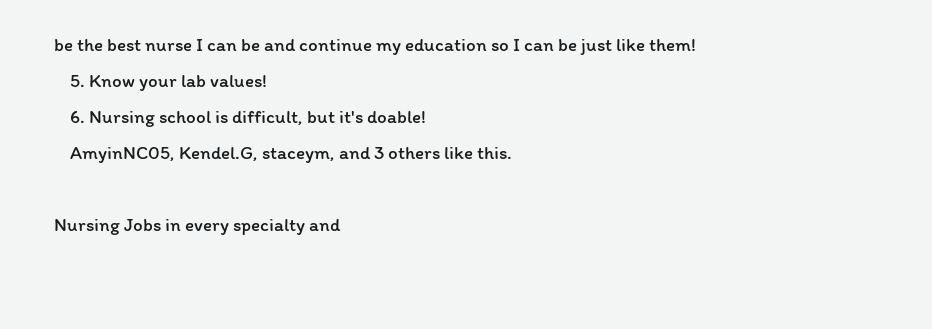be the best nurse I can be and continue my education so I can be just like them!
    5. Know your lab values!
    6. Nursing school is difficult, but it's doable!
    AmyinNC05, Kendel.G, staceym, and 3 others like this.

Nursing Jobs in every specialty and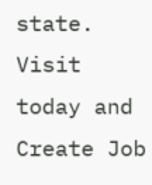state. Visit today and Create Job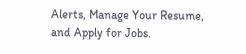Alerts, Manage Your Resume, and Apply for Jobs.